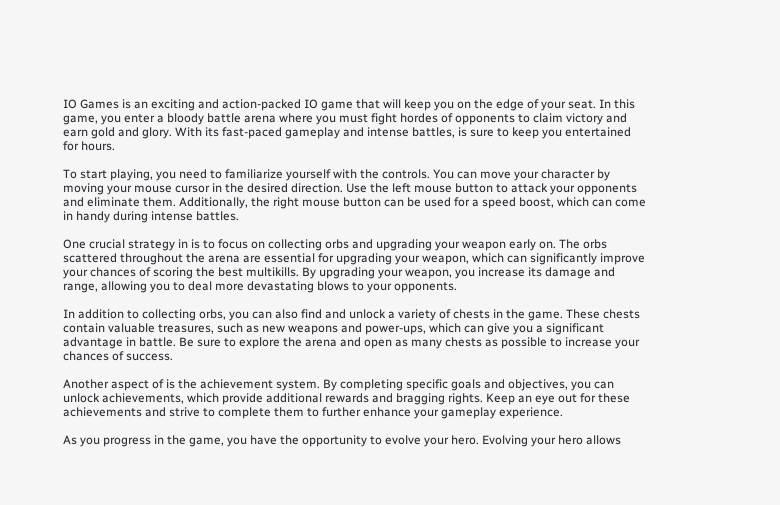IO Games is an exciting and action-packed IO game that will keep you on the edge of your seat. In this game, you enter a bloody battle arena where you must fight hordes of opponents to claim victory and earn gold and glory. With its fast-paced gameplay and intense battles, is sure to keep you entertained for hours.

To start playing, you need to familiarize yourself with the controls. You can move your character by moving your mouse cursor in the desired direction. Use the left mouse button to attack your opponents and eliminate them. Additionally, the right mouse button can be used for a speed boost, which can come in handy during intense battles.

One crucial strategy in is to focus on collecting orbs and upgrading your weapon early on. The orbs scattered throughout the arena are essential for upgrading your weapon, which can significantly improve your chances of scoring the best multikills. By upgrading your weapon, you increase its damage and range, allowing you to deal more devastating blows to your opponents.

In addition to collecting orbs, you can also find and unlock a variety of chests in the game. These chests contain valuable treasures, such as new weapons and power-ups, which can give you a significant advantage in battle. Be sure to explore the arena and open as many chests as possible to increase your chances of success.

Another aspect of is the achievement system. By completing specific goals and objectives, you can unlock achievements, which provide additional rewards and bragging rights. Keep an eye out for these achievements and strive to complete them to further enhance your gameplay experience.

As you progress in the game, you have the opportunity to evolve your hero. Evolving your hero allows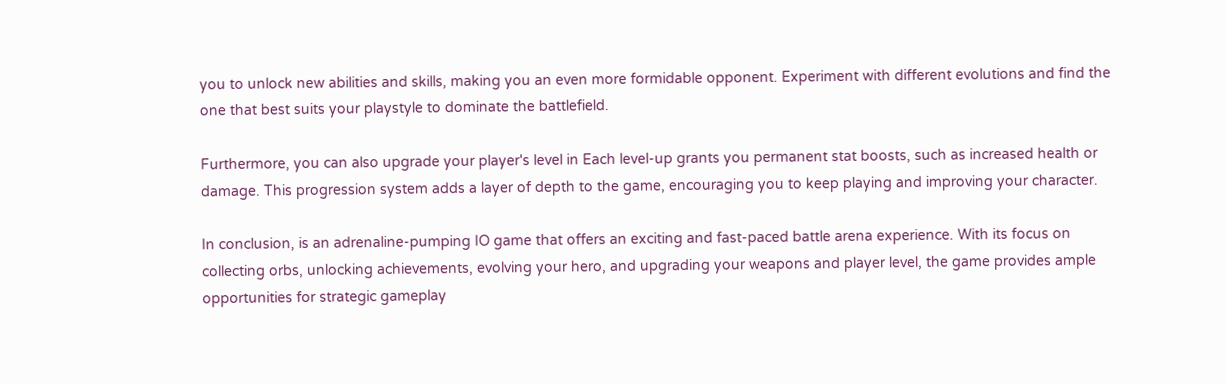you to unlock new abilities and skills, making you an even more formidable opponent. Experiment with different evolutions and find the one that best suits your playstyle to dominate the battlefield.

Furthermore, you can also upgrade your player's level in Each level-up grants you permanent stat boosts, such as increased health or damage. This progression system adds a layer of depth to the game, encouraging you to keep playing and improving your character.

In conclusion, is an adrenaline-pumping IO game that offers an exciting and fast-paced battle arena experience. With its focus on collecting orbs, unlocking achievements, evolving your hero, and upgrading your weapons and player level, the game provides ample opportunities for strategic gameplay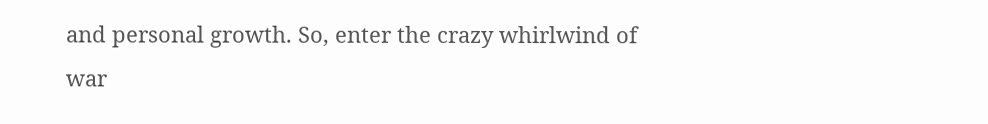and personal growth. So, enter the crazy whirlwind of war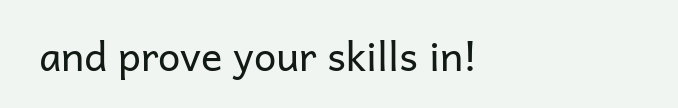and prove your skills in!